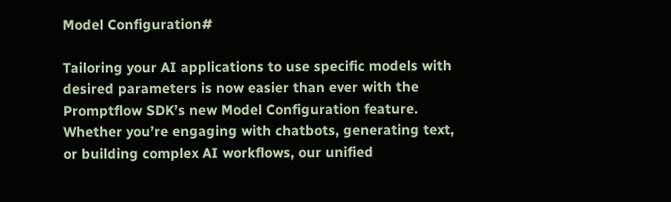Model Configuration#

Tailoring your AI applications to use specific models with desired parameters is now easier than ever with the Promptflow SDK’s new Model Configuration feature. Whether you’re engaging with chatbots, generating text, or building complex AI workflows, our unified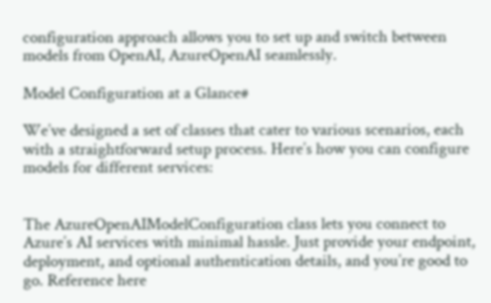configuration approach allows you to set up and switch between models from OpenAI, AzureOpenAI seamlessly.

Model Configuration at a Glance#

We’ve designed a set of classes that cater to various scenarios, each with a straightforward setup process. Here’s how you can configure models for different services:


The AzureOpenAIModelConfiguration class lets you connect to Azure’s AI services with minimal hassle. Just provide your endpoint, deployment, and optional authentication details, and you’re good to go. Reference here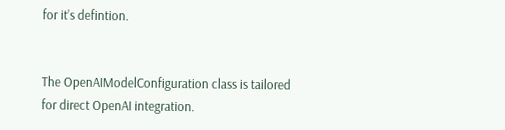for it’s defintion.


The OpenAIModelConfiguration class is tailored for direct OpenAI integration.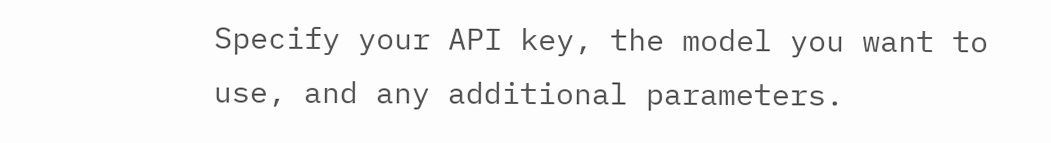Specify your API key, the model you want to use, and any additional parameters.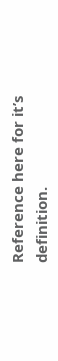Reference here for it’s definition.